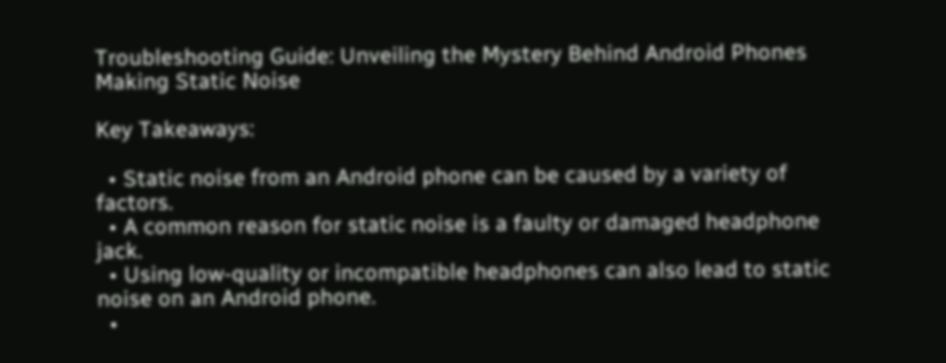Troubleshooting Guide: Unveiling the Mystery Behind Android Phones Making Static Noise

Key Takeaways:

  • Static noise from an Android phone can be caused by a variety of factors.
  • A common reason for static noise is a faulty or damaged headphone jack.
  • Using low-quality or incompatible headphones can also lead to static noise on an Android phone.
  •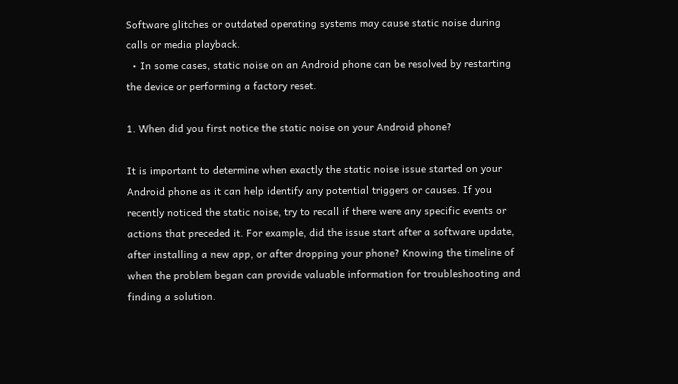Software glitches or outdated operating systems may cause static noise during calls or media playback.
  • In some cases, static noise on an Android phone can be resolved by restarting the device or performing a factory reset.

1. When did you first notice the static noise on your Android phone?

It is important to determine when exactly the static noise issue started on your Android phone as it can help identify any potential triggers or causes. If you recently noticed the static noise, try to recall if there were any specific events or actions that preceded it. For example, did the issue start after a software update, after installing a new app, or after dropping your phone? Knowing the timeline of when the problem began can provide valuable information for troubleshooting and finding a solution.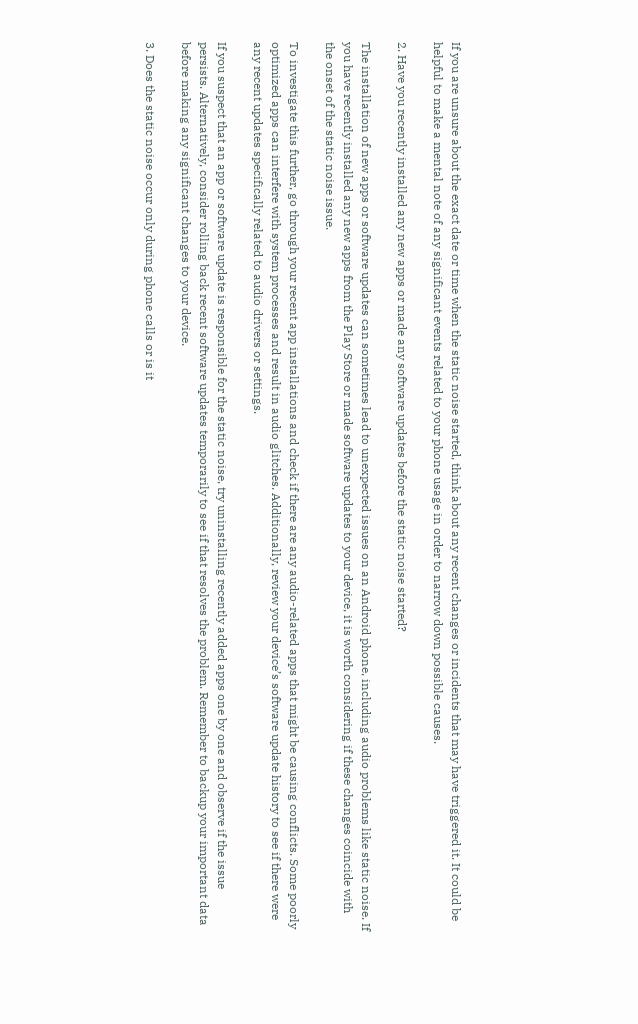If you are unsure about the exact date or time when the static noise started, think about any recent changes or incidents that may have triggered it. It could be helpful to make a mental note of any significant events related to your phone usage in order to narrow down possible causes.

2. Have you recently installed any new apps or made any software updates before the static noise started?

The installation of new apps or software updates can sometimes lead to unexpected issues on an Android phone, including audio problems like static noise. If you have recently installed any new apps from the Play Store or made software updates to your device, it is worth considering if these changes coincide with the onset of the static noise issue.

To investigate this further, go through your recent app installations and check if there are any audio-related apps that might be causing conflicts. Some poorly optimized apps can interfere with system processes and result in audio glitches. Additionally, review your device’s software update history to see if there were any recent updates specifically related to audio drivers or settings.

If you suspect that an app or software update is responsible for the static noise, try uninstalling recently added apps one by one and observe if the issue persists. Alternatively, consider rolling back recent software updates temporarily to see if that resolves the problem. Remember to backup your important data before making any significant changes to your device.

3. Does the static noise occur only during phone calls or is it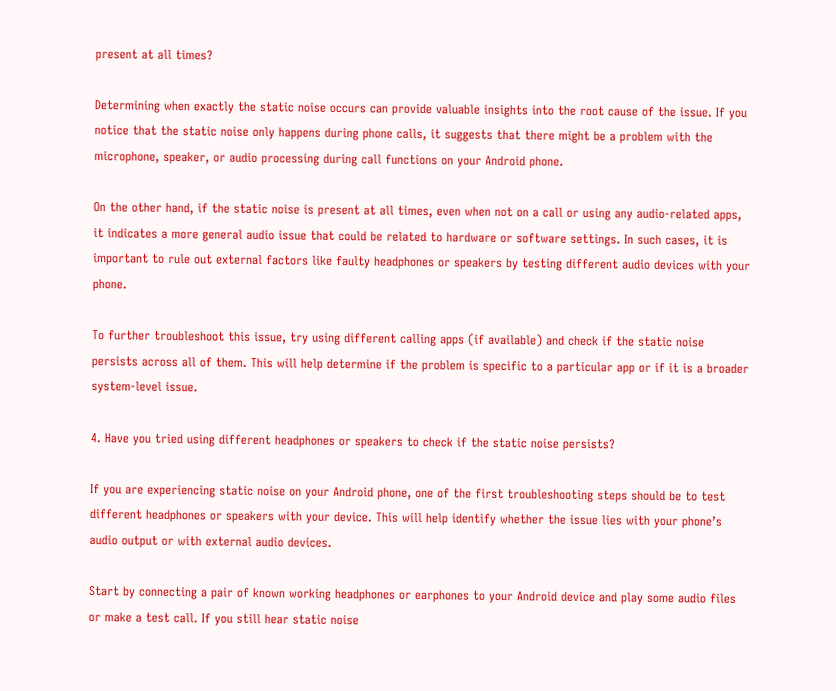present at all times?

Determining when exactly the static noise occurs can provide valuable insights into the root cause of the issue. If you notice that the static noise only happens during phone calls, it suggests that there might be a problem with the microphone, speaker, or audio processing during call functions on your Android phone.

On the other hand, if the static noise is present at all times, even when not on a call or using any audio-related apps, it indicates a more general audio issue that could be related to hardware or software settings. In such cases, it is important to rule out external factors like faulty headphones or speakers by testing different audio devices with your phone.

To further troubleshoot this issue, try using different calling apps (if available) and check if the static noise persists across all of them. This will help determine if the problem is specific to a particular app or if it is a broader system-level issue.

4. Have you tried using different headphones or speakers to check if the static noise persists?

If you are experiencing static noise on your Android phone, one of the first troubleshooting steps should be to test different headphones or speakers with your device. This will help identify whether the issue lies with your phone’s audio output or with external audio devices.

Start by connecting a pair of known working headphones or earphones to your Android device and play some audio files or make a test call. If you still hear static noise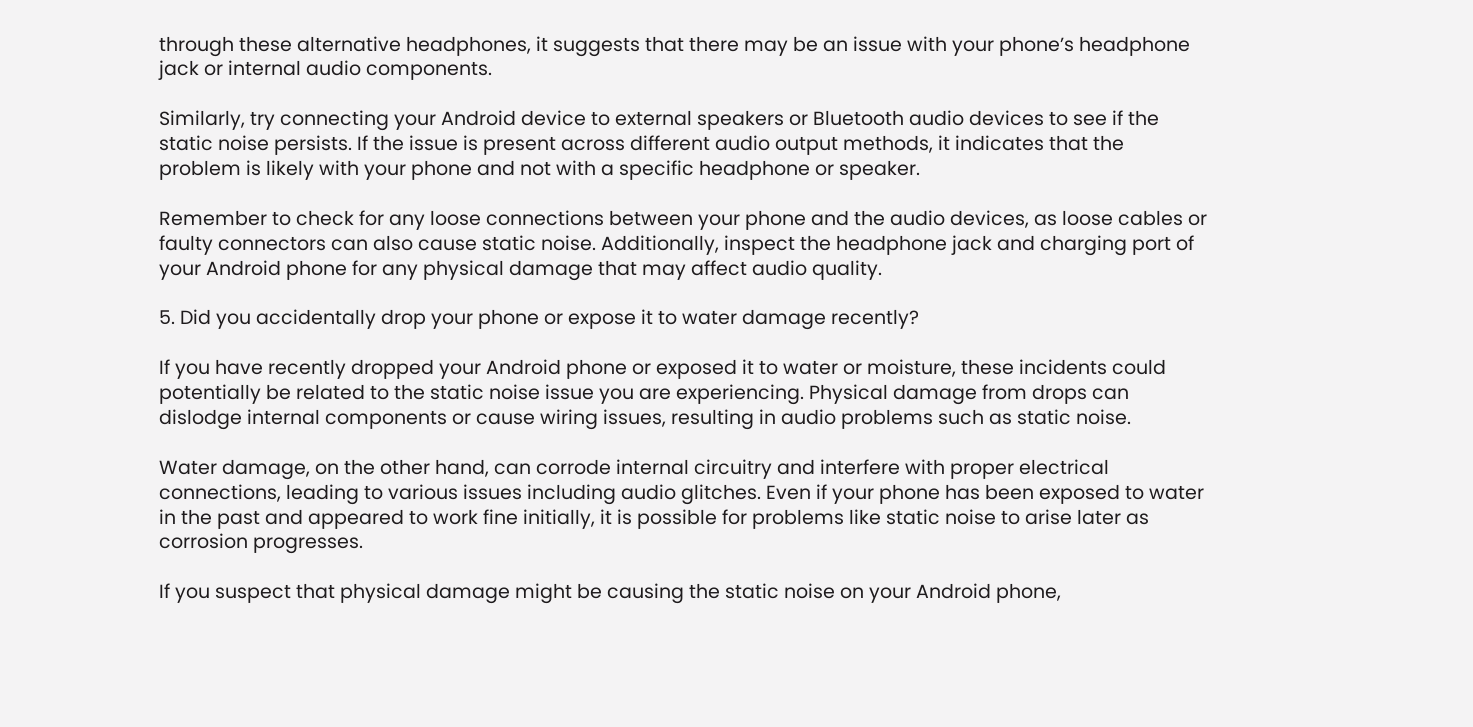through these alternative headphones, it suggests that there may be an issue with your phone’s headphone jack or internal audio components.

Similarly, try connecting your Android device to external speakers or Bluetooth audio devices to see if the static noise persists. If the issue is present across different audio output methods, it indicates that the problem is likely with your phone and not with a specific headphone or speaker.

Remember to check for any loose connections between your phone and the audio devices, as loose cables or faulty connectors can also cause static noise. Additionally, inspect the headphone jack and charging port of your Android phone for any physical damage that may affect audio quality.

5. Did you accidentally drop your phone or expose it to water damage recently?

If you have recently dropped your Android phone or exposed it to water or moisture, these incidents could potentially be related to the static noise issue you are experiencing. Physical damage from drops can dislodge internal components or cause wiring issues, resulting in audio problems such as static noise.

Water damage, on the other hand, can corrode internal circuitry and interfere with proper electrical connections, leading to various issues including audio glitches. Even if your phone has been exposed to water in the past and appeared to work fine initially, it is possible for problems like static noise to arise later as corrosion progresses.

If you suspect that physical damage might be causing the static noise on your Android phone,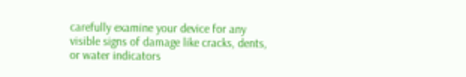carefully examine your device for any visible signs of damage like cracks, dents, or water indicators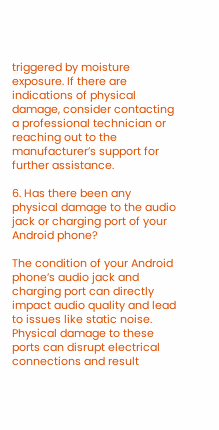triggered by moisture exposure. If there are indications of physical damage, consider contacting a professional technician or reaching out to the manufacturer’s support for further assistance.

6. Has there been any physical damage to the audio jack or charging port of your Android phone?

The condition of your Android phone’s audio jack and charging port can directly impact audio quality and lead to issues like static noise. Physical damage to these ports can disrupt electrical connections and result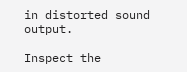in distorted sound output.

Inspect the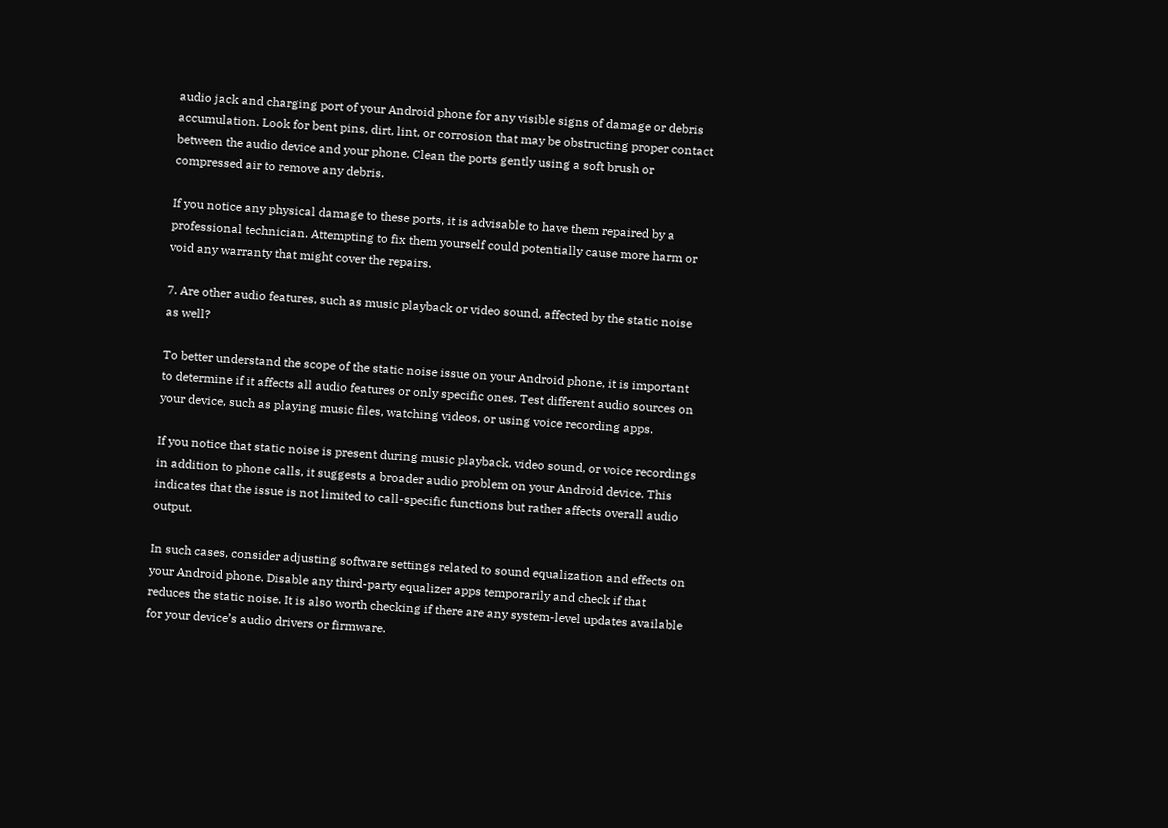audio jack and charging port of your Android phone for any visible signs of damage or debris accumulation. Look for bent pins, dirt, lint, or corrosion that may be obstructing proper contact between the audio device and your phone. Clean the ports gently using a soft brush or compressed air to remove any debris.

If you notice any physical damage to these ports, it is advisable to have them repaired by a professional technician. Attempting to fix them yourself could potentially cause more harm or void any warranty that might cover the repairs.

7. Are other audio features, such as music playback or video sound, affected by the static noise as well?

To better understand the scope of the static noise issue on your Android phone, it is important to determine if it affects all audio features or only specific ones. Test different audio sources on your device, such as playing music files, watching videos, or using voice recording apps.

If you notice that static noise is present during music playback, video sound, or voice recordings in addition to phone calls, it suggests a broader audio problem on your Android device. This indicates that the issue is not limited to call-specific functions but rather affects overall audio output.

In such cases, consider adjusting software settings related to sound equalization and effects on your Android phone. Disable any third-party equalizer apps temporarily and check if that reduces the static noise. It is also worth checking if there are any system-level updates available for your device’s audio drivers or firmware.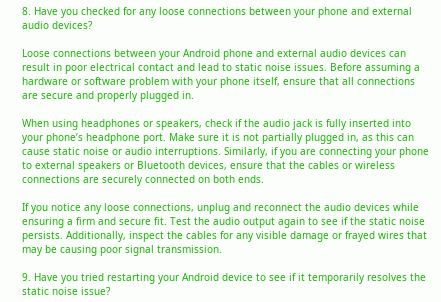8. Have you checked for any loose connections between your phone and external audio devices?

Loose connections between your Android phone and external audio devices can result in poor electrical contact and lead to static noise issues. Before assuming a hardware or software problem with your phone itself, ensure that all connections are secure and properly plugged in.

When using headphones or speakers, check if the audio jack is fully inserted into your phone’s headphone port. Make sure it is not partially plugged in, as this can cause static noise or audio interruptions. Similarly, if you are connecting your phone to external speakers or Bluetooth devices, ensure that the cables or wireless connections are securely connected on both ends.

If you notice any loose connections, unplug and reconnect the audio devices while ensuring a firm and secure fit. Test the audio output again to see if the static noise persists. Additionally, inspect the cables for any visible damage or frayed wires that may be causing poor signal transmission.

9. Have you tried restarting your Android device to see if it temporarily resolves the static noise issue?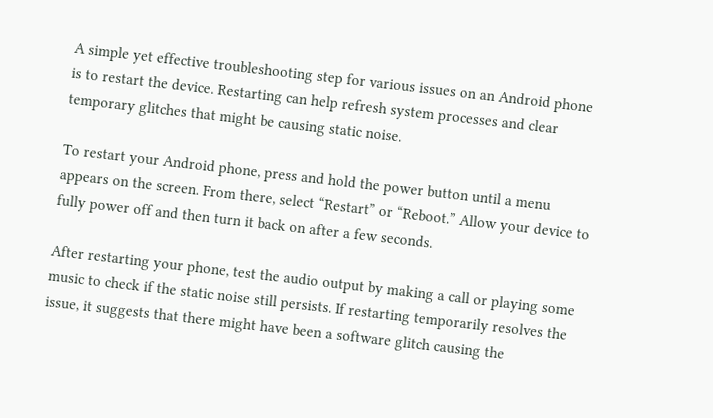A simple yet effective troubleshooting step for various issues on an Android phone is to restart the device. Restarting can help refresh system processes and clear temporary glitches that might be causing static noise.

To restart your Android phone, press and hold the power button until a menu appears on the screen. From there, select “Restart” or “Reboot.” Allow your device to fully power off and then turn it back on after a few seconds.

After restarting your phone, test the audio output by making a call or playing some music to check if the static noise still persists. If restarting temporarily resolves the issue, it suggests that there might have been a software glitch causing the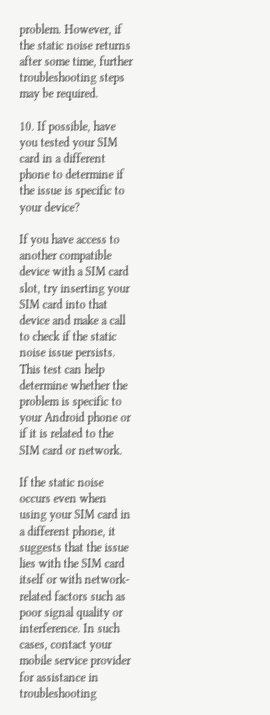problem. However, if the static noise returns after some time, further troubleshooting steps may be required.

10. If possible, have you tested your SIM card in a different phone to determine if the issue is specific to your device?

If you have access to another compatible device with a SIM card slot, try inserting your SIM card into that device and make a call to check if the static noise issue persists. This test can help determine whether the problem is specific to your Android phone or if it is related to the SIM card or network.

If the static noise occurs even when using your SIM card in a different phone, it suggests that the issue lies with the SIM card itself or with network-related factors such as poor signal quality or interference. In such cases, contact your mobile service provider for assistance in troubleshooting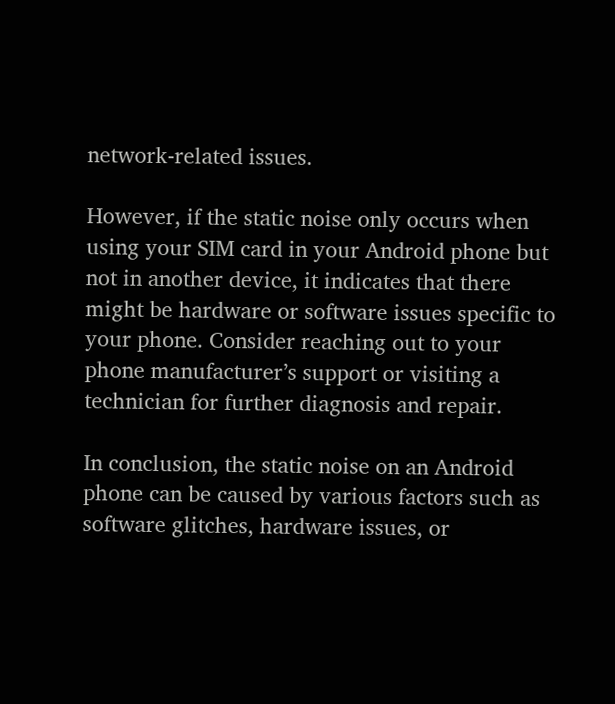network-related issues.

However, if the static noise only occurs when using your SIM card in your Android phone but not in another device, it indicates that there might be hardware or software issues specific to your phone. Consider reaching out to your phone manufacturer’s support or visiting a technician for further diagnosis and repair.

In conclusion, the static noise on an Android phone can be caused by various factors such as software glitches, hardware issues, or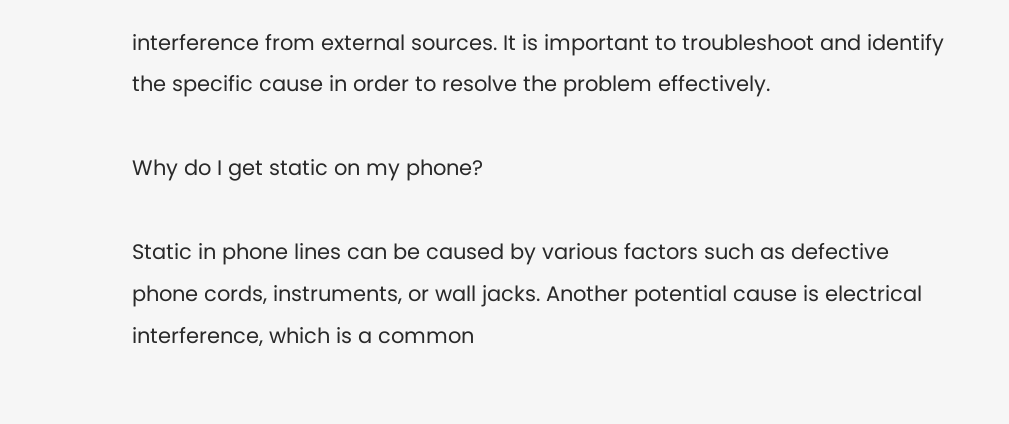interference from external sources. It is important to troubleshoot and identify the specific cause in order to resolve the problem effectively.

Why do I get static on my phone?

Static in phone lines can be caused by various factors such as defective phone cords, instruments, or wall jacks. Another potential cause is electrical interference, which is a common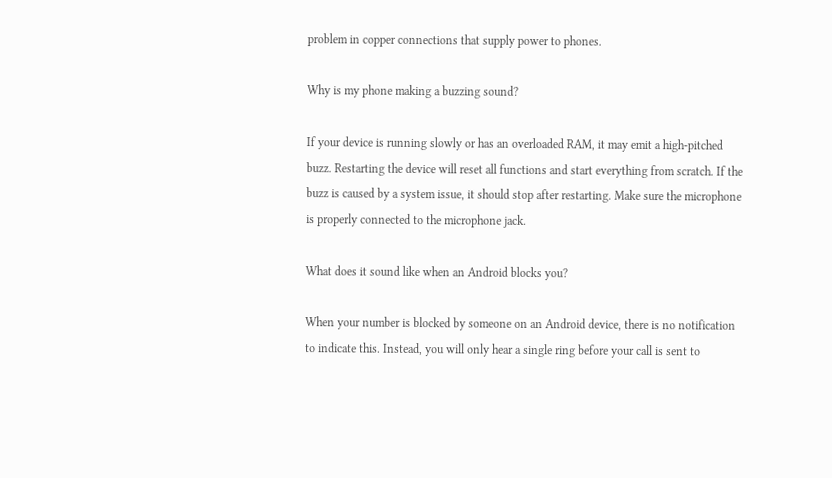problem in copper connections that supply power to phones.

Why is my phone making a buzzing sound?

If your device is running slowly or has an overloaded RAM, it may emit a high-pitched buzz. Restarting the device will reset all functions and start everything from scratch. If the buzz is caused by a system issue, it should stop after restarting. Make sure the microphone is properly connected to the microphone jack.

What does it sound like when an Android blocks you?

When your number is blocked by someone on an Android device, there is no notification to indicate this. Instead, you will only hear a single ring before your call is sent to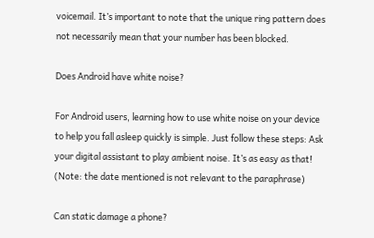voicemail. It’s important to note that the unique ring pattern does not necessarily mean that your number has been blocked.

Does Android have white noise?

For Android users, learning how to use white noise on your device to help you fall asleep quickly is simple. Just follow these steps: Ask your digital assistant to play ambient noise. It’s as easy as that! (Note: the date mentioned is not relevant to the paraphrase)

Can static damage a phone?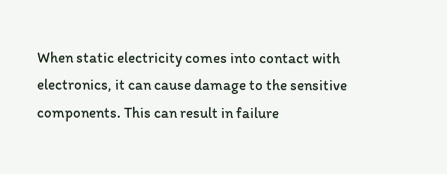When static electricity comes into contact with electronics, it can cause damage to the sensitive components. This can result in failure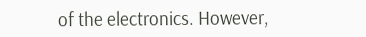of the electronics. However,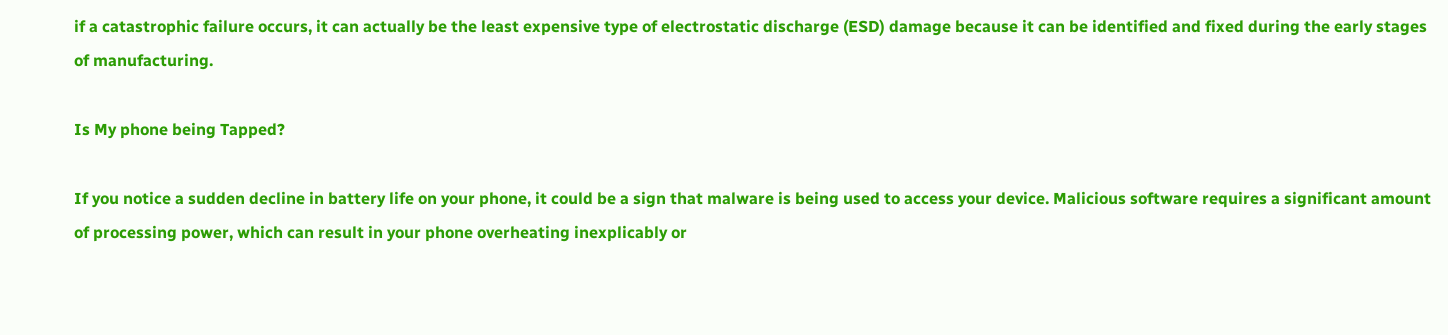if a catastrophic failure occurs, it can actually be the least expensive type of electrostatic discharge (ESD) damage because it can be identified and fixed during the early stages of manufacturing.

Is My phone being Tapped?

If you notice a sudden decline in battery life on your phone, it could be a sign that malware is being used to access your device. Malicious software requires a significant amount of processing power, which can result in your phone overheating inexplicably or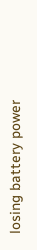losing battery power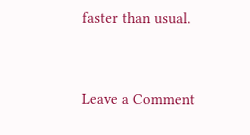faster than usual.


Leave a Comment